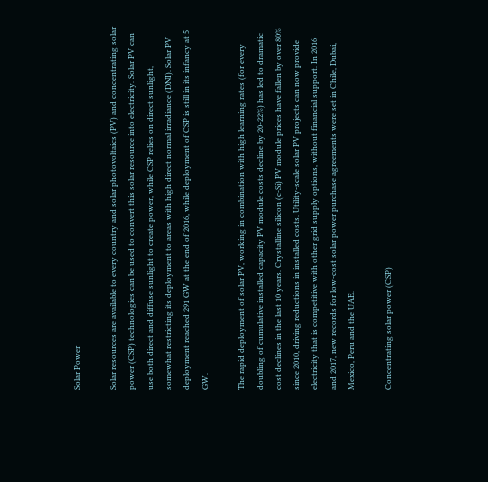Solar Power

Solar resources are available to every country and solar photovoltaics (PV) and concentrating solar power (CSP) technologies can be used to convert this solar resource into electricity. Solar PV can use both direct and diffuse sunlight to create power, while CSP relies on direct sunlight, somewhat restricting its deployment to areas with high direct normal irradiance (DNI). Solar PV deployment reached 291 GW at the end of 2016, while deployment of CSP is still in its infancy at 5 GW.

The rapid deployment of solar PV, working in combination with high learning rates (for every doubling of cumulative installed capacity PV module costs decline by 20-22%) has led to dramatic cost declines in the last 10 years. Crystalline silicon (c-Si) PV module prices have fallen by over 80% since 2010, driving reductions in installed costs. Utility-scale solar PV projects can now provide electricity that is competitive with other grid supply options, without financial support. In 2016 and 2017, new records for low-cost solar power purchase agreements were set in Chile, Dubai, Mexico, Peru and the UAE.

Concentrating solar power (CSP)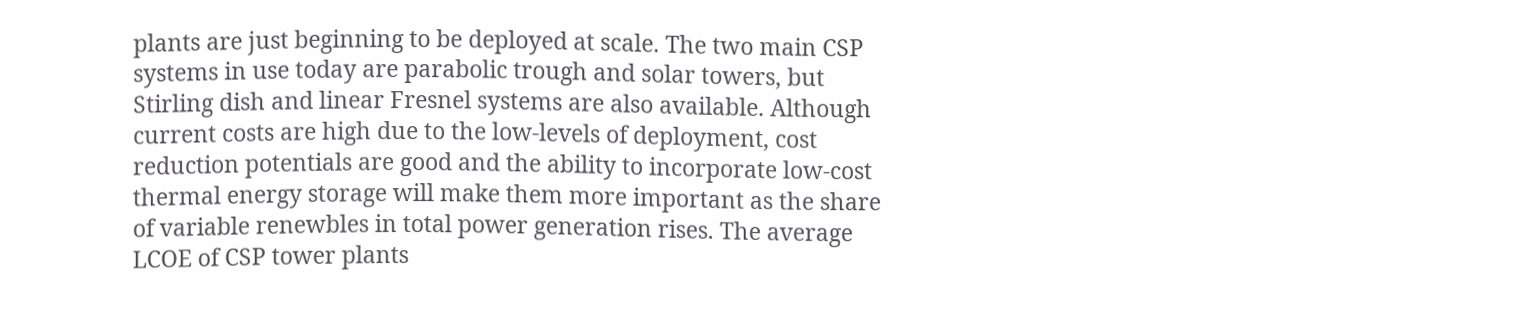plants are just beginning to be deployed at scale. The two main CSP systems in use today are parabolic trough and solar towers, but Stirling dish and linear Fresnel systems are also available. Although current costs are high due to the low-levels of deployment, cost reduction potentials are good and the ability to incorporate low-cost thermal energy storage will make them more important as the share of variable renewbles in total power generation rises. The average LCOE of CSP tower plants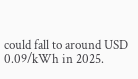could fall to around USD 0.09/kWh in 2025.